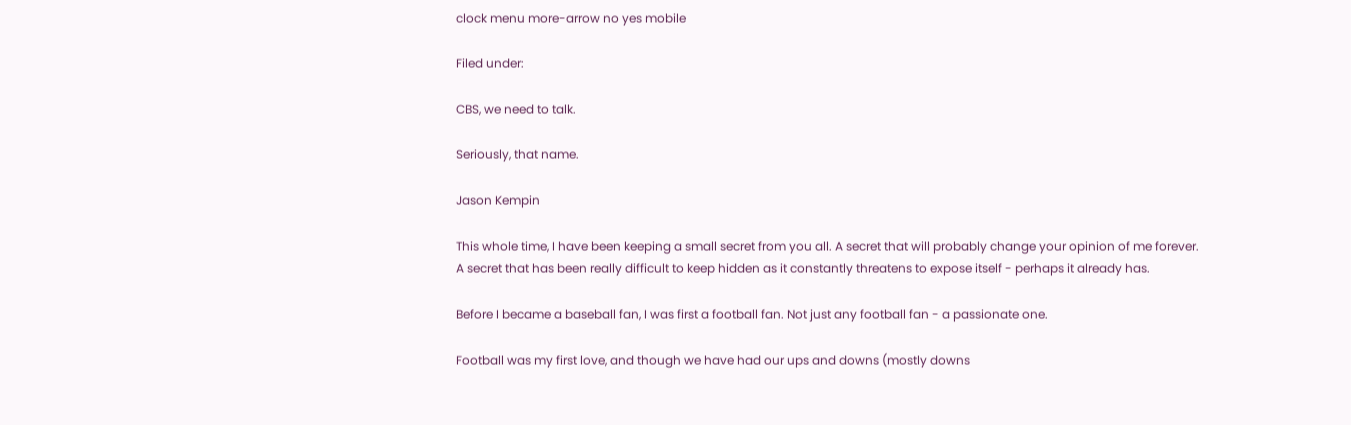clock menu more-arrow no yes mobile

Filed under:

CBS, we need to talk.

Seriously, that name.

Jason Kempin

This whole time, I have been keeping a small secret from you all. A secret that will probably change your opinion of me forever. A secret that has been really difficult to keep hidden as it constantly threatens to expose itself - perhaps it already has.

Before I became a baseball fan, I was first a football fan. Not just any football fan - a passionate one.

Football was my first love, and though we have had our ups and downs (mostly downs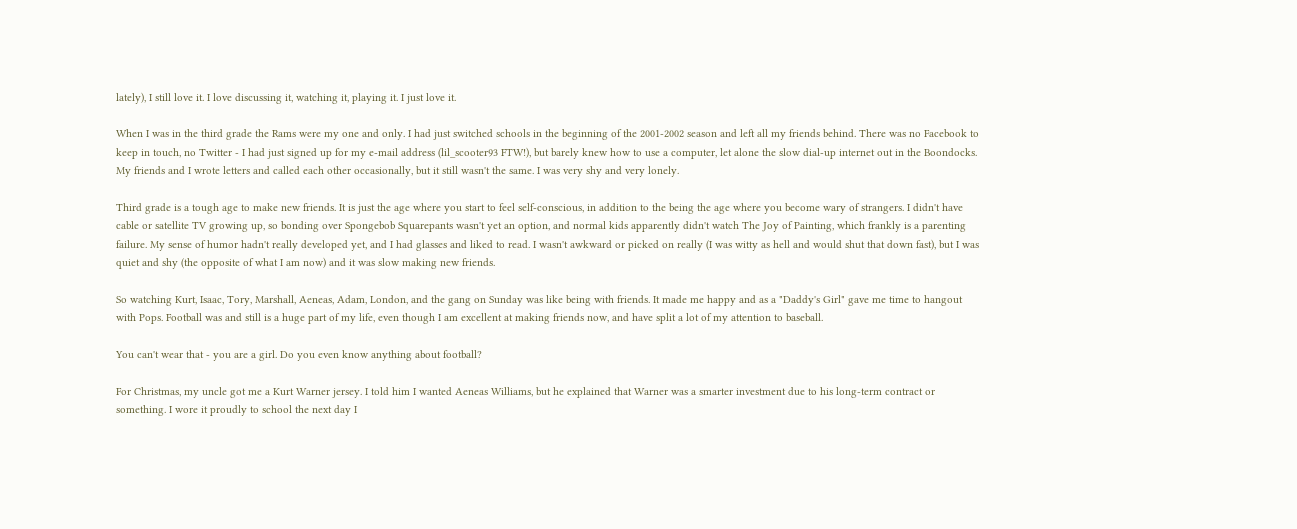lately), I still love it. I love discussing it, watching it, playing it. I just love it.

When I was in the third grade the Rams were my one and only. I had just switched schools in the beginning of the 2001-2002 season and left all my friends behind. There was no Facebook to keep in touch, no Twitter - I had just signed up for my e-mail address (lil_scooter93 FTW!), but barely knew how to use a computer, let alone the slow dial-up internet out in the Boondocks. My friends and I wrote letters and called each other occasionally, but it still wasn't the same. I was very shy and very lonely.

Third grade is a tough age to make new friends. It is just the age where you start to feel self-conscious, in addition to the being the age where you become wary of strangers. I didn't have cable or satellite TV growing up, so bonding over Spongebob Squarepants wasn't yet an option, and normal kids apparently didn't watch The Joy of Painting, which frankly is a parenting failure. My sense of humor hadn't really developed yet, and I had glasses and liked to read. I wasn't awkward or picked on really (I was witty as hell and would shut that down fast), but I was quiet and shy (the opposite of what I am now) and it was slow making new friends.

So watching Kurt, Isaac, Tory, Marshall, Aeneas, Adam, London, and the gang on Sunday was like being with friends. It made me happy and as a "Daddy's Girl" gave me time to hangout with Pops. Football was and still is a huge part of my life, even though I am excellent at making friends now, and have split a lot of my attention to baseball.

You can't wear that - you are a girl. Do you even know anything about football?

For Christmas, my uncle got me a Kurt Warner jersey. I told him I wanted Aeneas Williams, but he explained that Warner was a smarter investment due to his long-term contract or something. I wore it proudly to school the next day I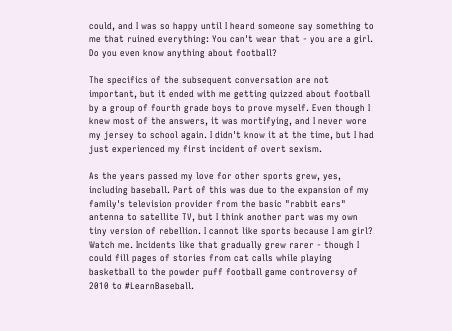could, and I was so happy until I heard someone say something to me that ruined everything: You can't wear that - you are a girl. Do you even know anything about football?

The specifics of the subsequent conversation are not important, but it ended with me getting quizzed about football by a group of fourth grade boys to prove myself. Even though I knew most of the answers, it was mortifying, and I never wore my jersey to school again. I didn't know it at the time, but I had just experienced my first incident of overt sexism.

As the years passed my love for other sports grew, yes, including baseball. Part of this was due to the expansion of my family's television provider from the basic "rabbit ears" antenna to satellite TV, but I think another part was my own tiny version of rebellion. I cannot like sports because I am girl? Watch me. Incidents like that gradually grew rarer - though I could fill pages of stories from cat calls while playing basketball to the powder puff football game controversy of 2010 to #LearnBaseball.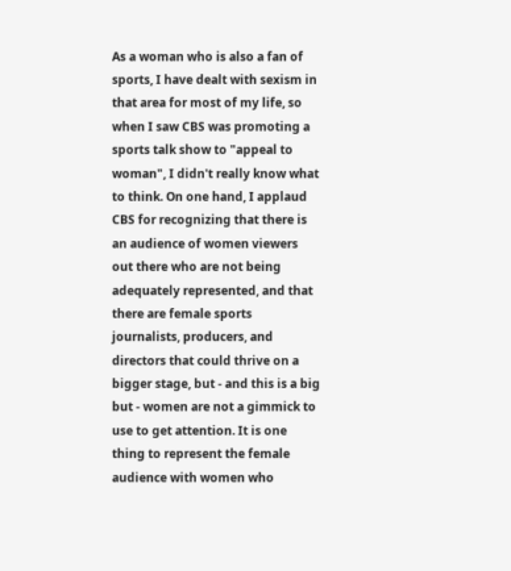As a woman who is also a fan of sports, I have dealt with sexism in that area for most of my life, so when I saw CBS was promoting a sports talk show to "appeal to woman", I didn't really know what to think. On one hand, I applaud CBS for recognizing that there is an audience of women viewers out there who are not being adequately represented, and that there are female sports journalists, producers, and directors that could thrive on a bigger stage, but - and this is a big but - women are not a gimmick to use to get attention. It is one thing to represent the female audience with women who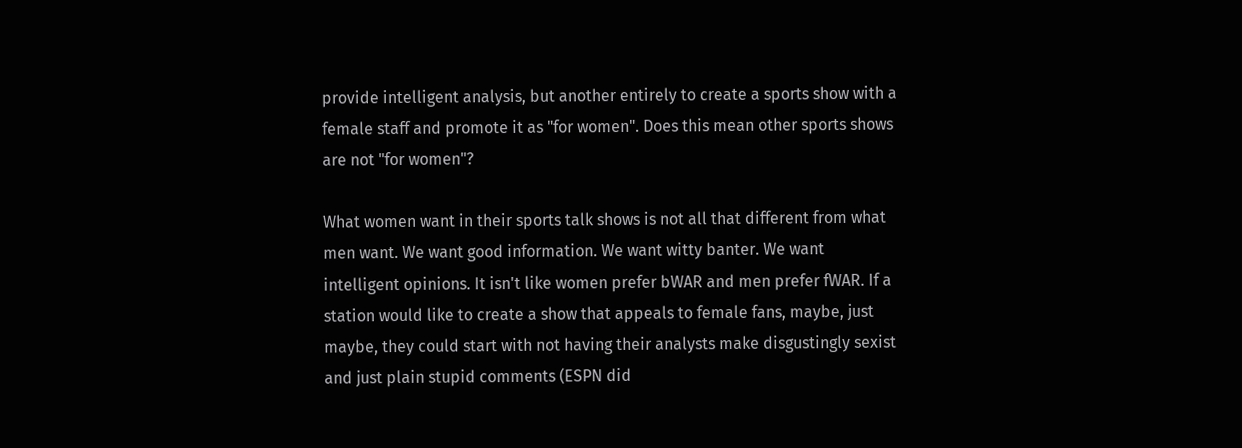provide intelligent analysis, but another entirely to create a sports show with a female staff and promote it as "for women". Does this mean other sports shows are not "for women"?

What women want in their sports talk shows is not all that different from what men want. We want good information. We want witty banter. We want intelligent opinions. It isn't like women prefer bWAR and men prefer fWAR. If a station would like to create a show that appeals to female fans, maybe, just maybe, they could start with not having their analysts make disgustingly sexist and just plain stupid comments (ESPN did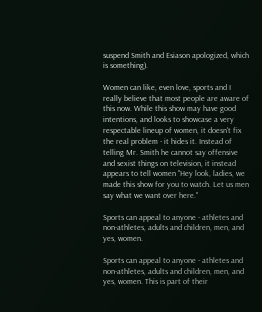suspend Smith and Esiason apologized, which is something).

Women can like, even love, sports and I really believe that most people are aware of this now. While this show may have good intentions, and looks to showcase a very respectable lineup of women, it doesn't fix the real problem - it hides it. Instead of telling Mr. Smith he cannot say offensive and sexist things on television, it instead appears to tell women "Hey look, ladies, we made this show for you to watch. Let us men say what we want over here."

Sports can appeal to anyone - athletes and non-athletes, adults and children, men, and yes, women.

Sports can appeal to anyone - athletes and non-athletes, adults and children, men, and yes, women. This is part of their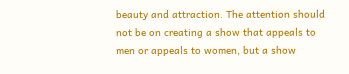beauty and attraction. The attention should not be on creating a show that appeals to men or appeals to women, but a show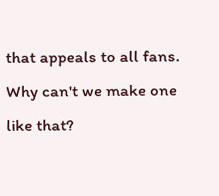that appeals to all fans. Why can't we make one like that?